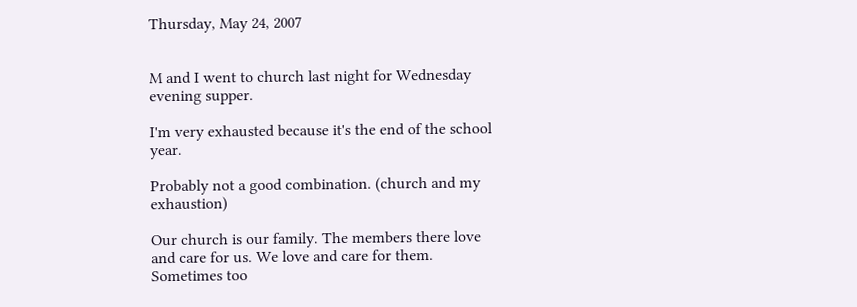Thursday, May 24, 2007


M and I went to church last night for Wednesday evening supper.

I'm very exhausted because it's the end of the school year.

Probably not a good combination. (church and my exhaustion)

Our church is our family. The members there love and care for us. We love and care for them. Sometimes too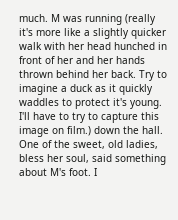much. M was running (really it's more like a slightly quicker walk with her head hunched in front of her and her hands thrown behind her back. Try to imagine a duck as it quickly waddles to protect it's young. I'll have to try to capture this image on film.) down the hall. One of the sweet, old ladies, bless her soul, said something about M's foot. I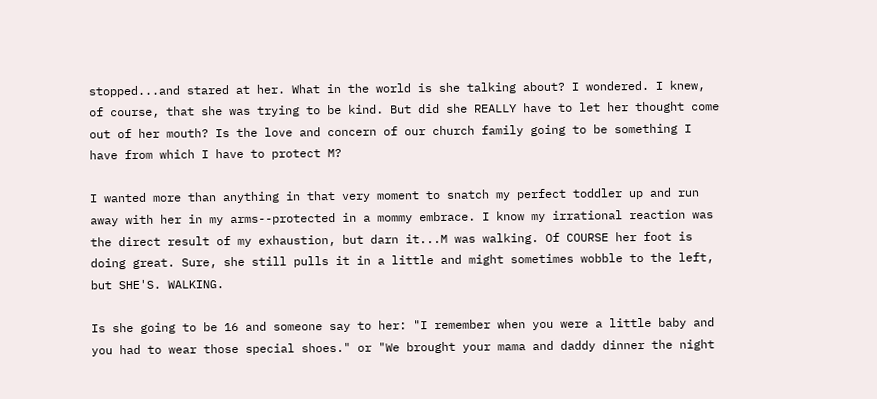stopped...and stared at her. What in the world is she talking about? I wondered. I knew, of course, that she was trying to be kind. But did she REALLY have to let her thought come out of her mouth? Is the love and concern of our church family going to be something I have from which I have to protect M?

I wanted more than anything in that very moment to snatch my perfect toddler up and run away with her in my arms--protected in a mommy embrace. I know my irrational reaction was the direct result of my exhaustion, but darn it...M was walking. Of COURSE her foot is doing great. Sure, she still pulls it in a little and might sometimes wobble to the left, but SHE'S. WALKING.

Is she going to be 16 and someone say to her: "I remember when you were a little baby and you had to wear those special shoes." or "We brought your mama and daddy dinner the night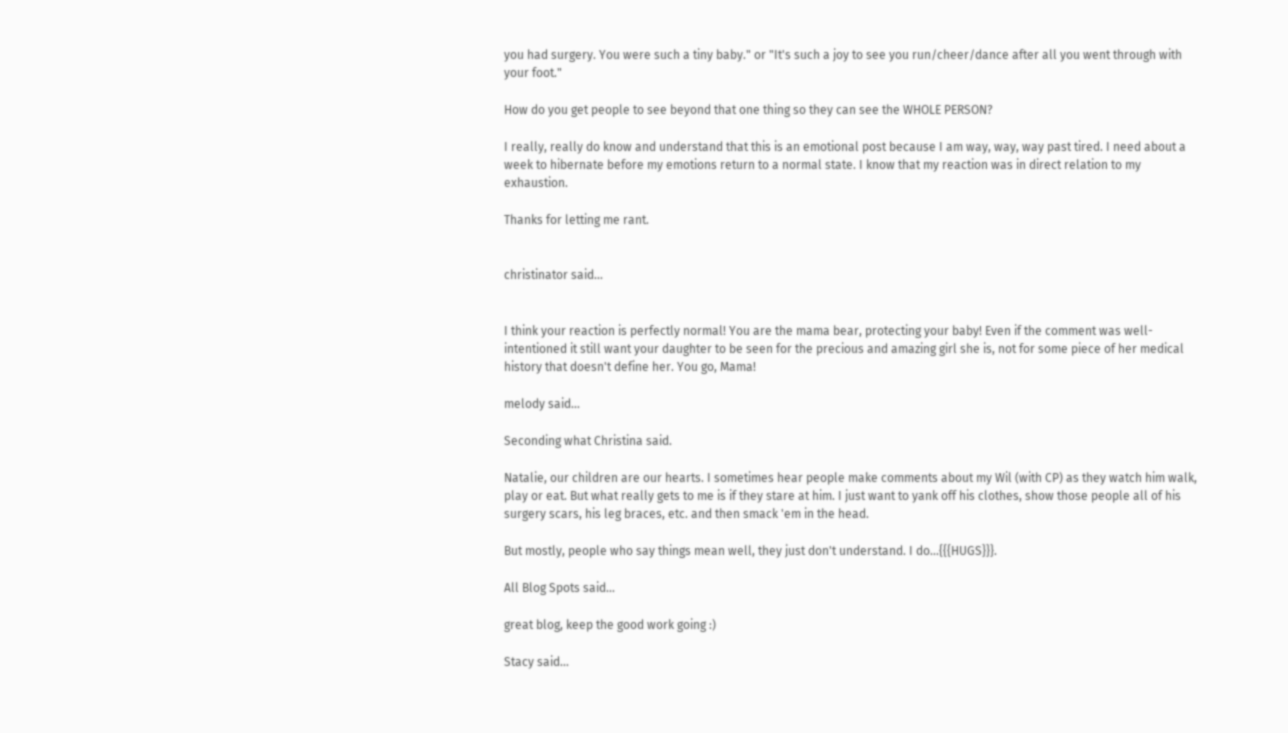you had surgery. You were such a tiny baby." or "It's such a joy to see you run/cheer/dance after all you went through with your foot."

How do you get people to see beyond that one thing so they can see the WHOLE PERSON?

I really, really do know and understand that this is an emotional post because I am way, way, way past tired. I need about a week to hibernate before my emotions return to a normal state. I know that my reaction was in direct relation to my exhaustion.

Thanks for letting me rant.


christinator said...


I think your reaction is perfectly normal! You are the mama bear, protecting your baby! Even if the comment was well-intentioned it still want your daughter to be seen for the precious and amazing girl she is, not for some piece of her medical history that doesn't define her. You go, Mama!

melody said...

Seconding what Christina said.

Natalie, our children are our hearts. I sometimes hear people make comments about my Wil (with CP) as they watch him walk, play or eat. But what really gets to me is if they stare at him. I just want to yank off his clothes, show those people all of his surgery scars, his leg braces, etc. and then smack 'em in the head.

But mostly, people who say things mean well, they just don't understand. I do...{{{HUGS}}}.

All Blog Spots said...

great blog, keep the good work going :)

Stacy said...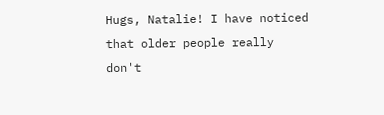Hugs, Natalie! I have noticed that older people really don't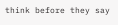think before they say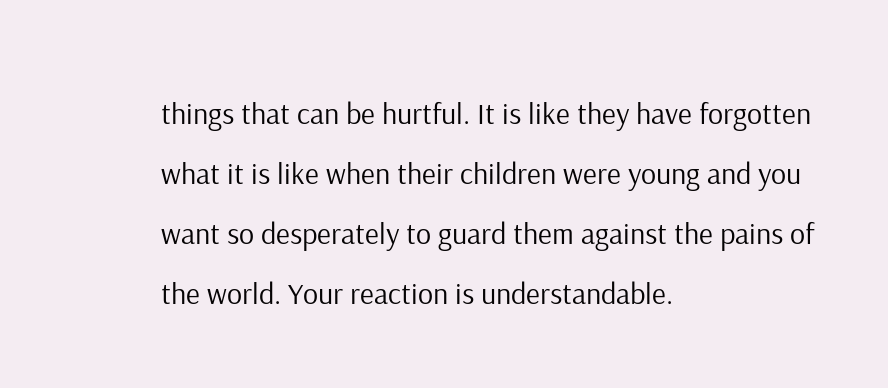things that can be hurtful. It is like they have forgotten what it is like when their children were young and you want so desperately to guard them against the pains of the world. Your reaction is understandable.